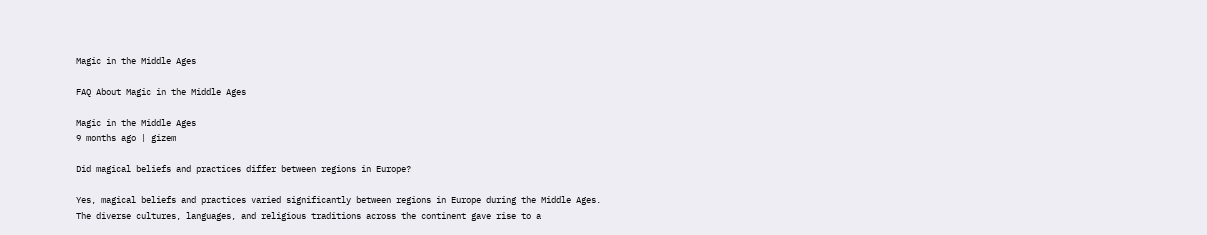Magic in the Middle Ages

FAQ About Magic in the Middle Ages

Magic in the Middle Ages
9 months ago | gizem

Did magical beliefs and practices differ between regions in Europe?

Yes, magical beliefs and practices varied significantly between regions in Europe during the Middle Ages. The diverse cultures, languages, and religious traditions across the continent gave rise to a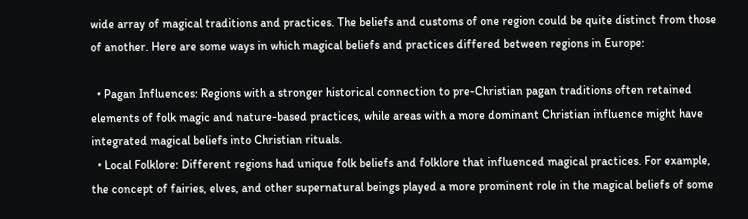wide array of magical traditions and practices. The beliefs and customs of one region could be quite distinct from those of another. Here are some ways in which magical beliefs and practices differed between regions in Europe:

  • Pagan Influences: Regions with a stronger historical connection to pre-Christian pagan traditions often retained elements of folk magic and nature-based practices, while areas with a more dominant Christian influence might have integrated magical beliefs into Christian rituals.
  • Local Folklore: Different regions had unique folk beliefs and folklore that influenced magical practices. For example, the concept of fairies, elves, and other supernatural beings played a more prominent role in the magical beliefs of some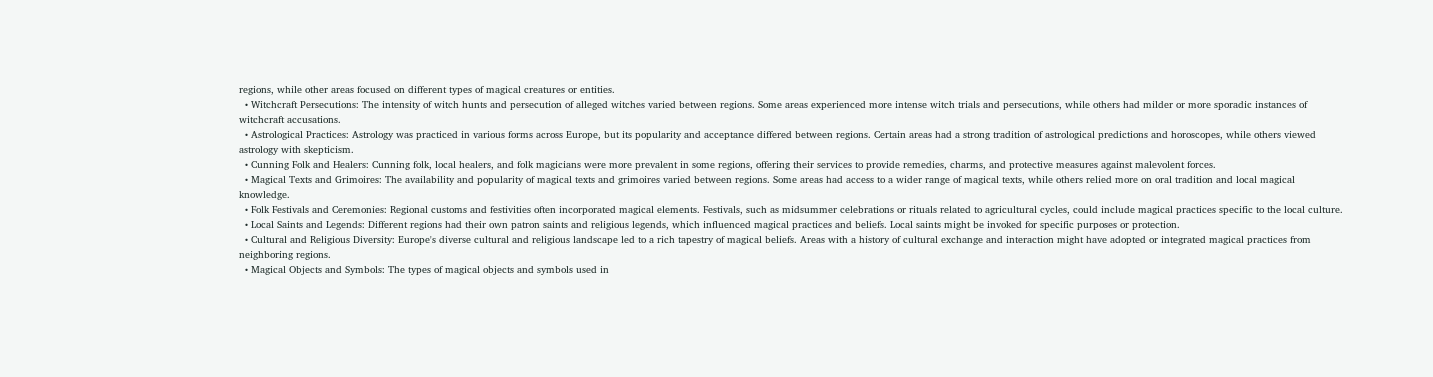regions, while other areas focused on different types of magical creatures or entities.
  • Witchcraft Persecutions: The intensity of witch hunts and persecution of alleged witches varied between regions. Some areas experienced more intense witch trials and persecutions, while others had milder or more sporadic instances of witchcraft accusations.
  • Astrological Practices: Astrology was practiced in various forms across Europe, but its popularity and acceptance differed between regions. Certain areas had a strong tradition of astrological predictions and horoscopes, while others viewed astrology with skepticism.
  • Cunning Folk and Healers: Cunning folk, local healers, and folk magicians were more prevalent in some regions, offering their services to provide remedies, charms, and protective measures against malevolent forces.
  • Magical Texts and Grimoires: The availability and popularity of magical texts and grimoires varied between regions. Some areas had access to a wider range of magical texts, while others relied more on oral tradition and local magical knowledge.
  • Folk Festivals and Ceremonies: Regional customs and festivities often incorporated magical elements. Festivals, such as midsummer celebrations or rituals related to agricultural cycles, could include magical practices specific to the local culture.
  • Local Saints and Legends: Different regions had their own patron saints and religious legends, which influenced magical practices and beliefs. Local saints might be invoked for specific purposes or protection.
  • Cultural and Religious Diversity: Europe's diverse cultural and religious landscape led to a rich tapestry of magical beliefs. Areas with a history of cultural exchange and interaction might have adopted or integrated magical practices from neighboring regions.
  • Magical Objects and Symbols: The types of magical objects and symbols used in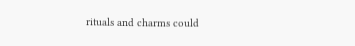rituals and charms could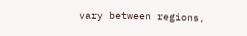vary between regions,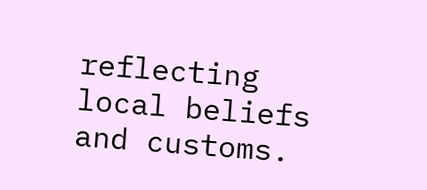reflecting local beliefs and customs.